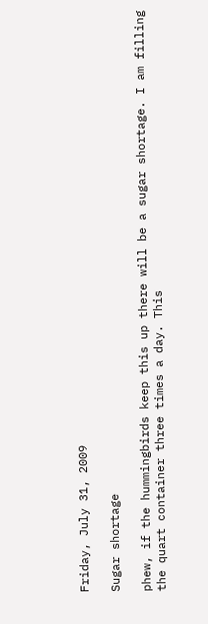Friday, July 31, 2009

Sugar shortage

phew, if the hummingbirds keep this up there will be a sugar shortage. I am filling the quart container three times a day. This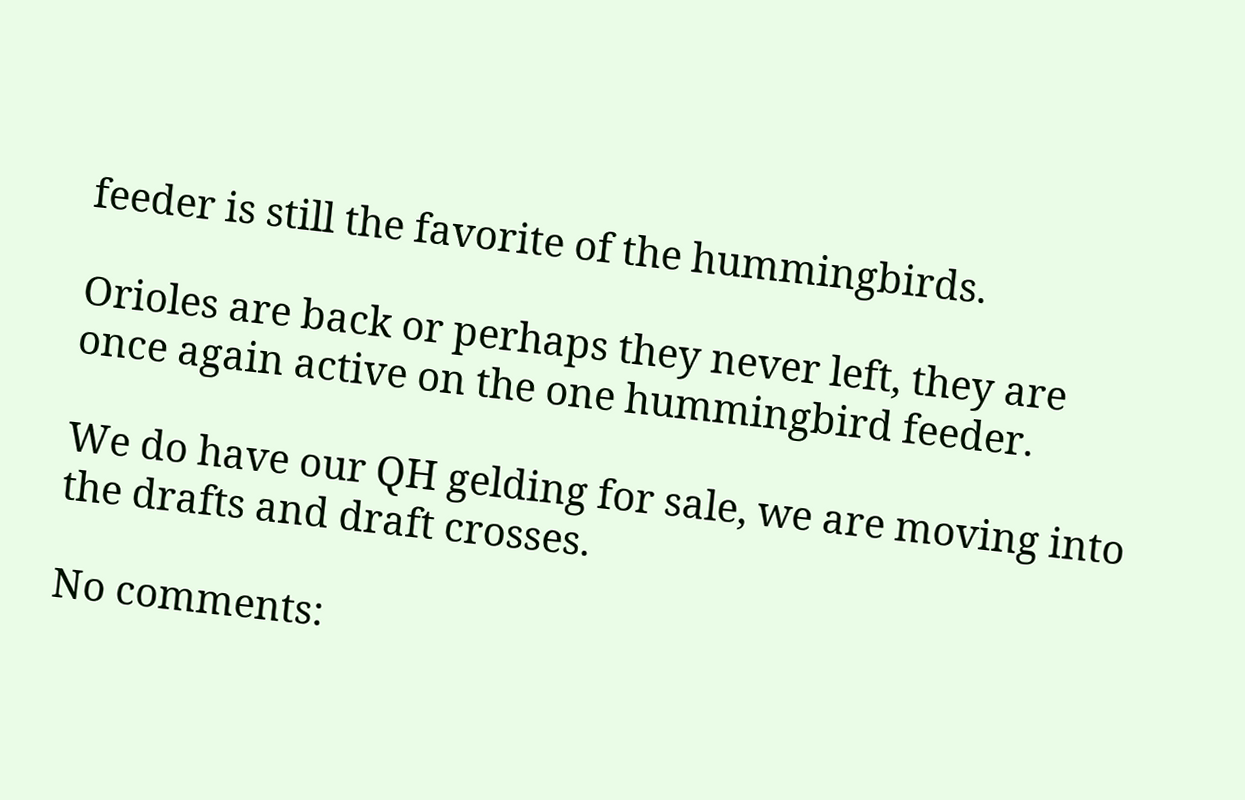feeder is still the favorite of the hummingbirds.

Orioles are back or perhaps they never left, they are once again active on the one hummingbird feeder.

We do have our QH gelding for sale, we are moving into the drafts and draft crosses.

No comments: